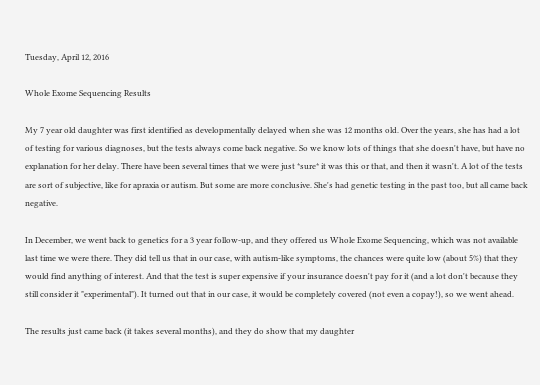Tuesday, April 12, 2016

Whole Exome Sequencing Results

My 7 year old daughter was first identified as developmentally delayed when she was 12 months old. Over the years, she has had a lot of testing for various diagnoses, but the tests always come back negative. So we know lots of things that she doesn't have, but have no explanation for her delay. There have been several times that we were just *sure* it was this or that, and then it wasn't. A lot of the tests are sort of subjective, like for apraxia or autism. But some are more conclusive. She's had genetic testing in the past too, but all came back negative.

In December, we went back to genetics for a 3 year follow-up, and they offered us Whole Exome Sequencing, which was not available last time we were there. They did tell us that in our case, with autism-like symptoms, the chances were quite low (about 5%) that they would find anything of interest. And that the test is super expensive if your insurance doesn't pay for it (and a lot don't because they still consider it "experimental"). It turned out that in our case, it would be completely covered (not even a copay!), so we went ahead.

The results just came back (it takes several months), and they do show that my daughter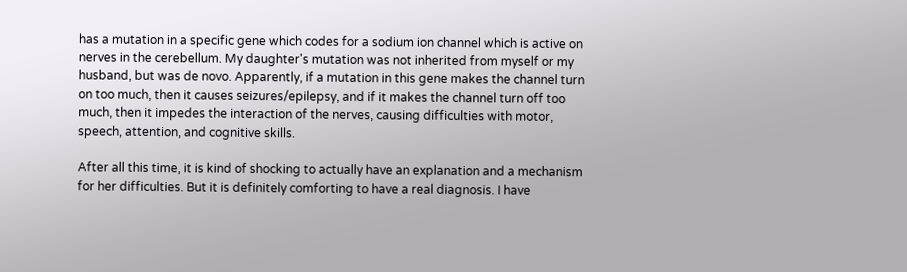has a mutation in a specific gene which codes for a sodium ion channel which is active on nerves in the cerebellum. My daughter's mutation was not inherited from myself or my husband, but was de novo. Apparently, if a mutation in this gene makes the channel turn on too much, then it causes seizures/epilepsy, and if it makes the channel turn off too much, then it impedes the interaction of the nerves, causing difficulties with motor, speech, attention, and cognitive skills.

After all this time, it is kind of shocking to actually have an explanation and a mechanism for her difficulties. But it is definitely comforting to have a real diagnosis. I have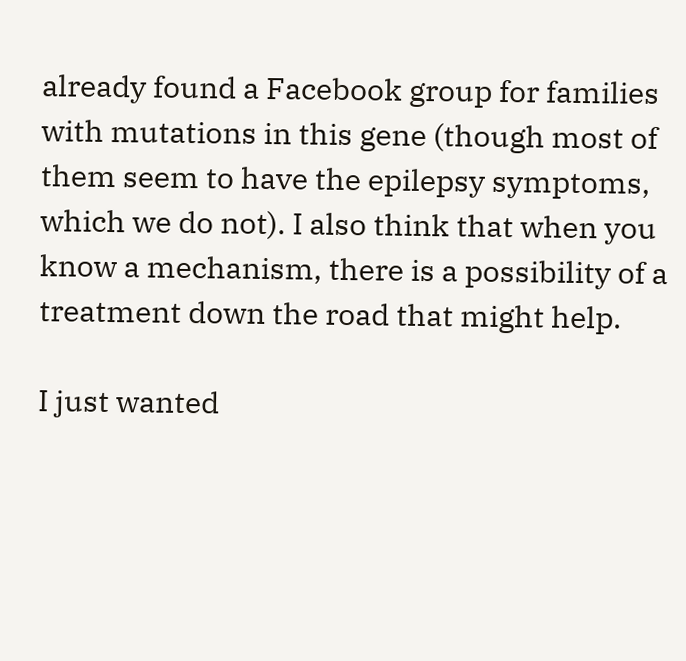already found a Facebook group for families with mutations in this gene (though most of them seem to have the epilepsy symptoms, which we do not). I also think that when you know a mechanism, there is a possibility of a treatment down the road that might help.

I just wanted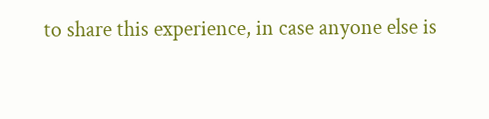to share this experience, in case anyone else is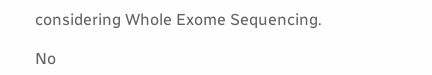considering Whole Exome Sequencing.

No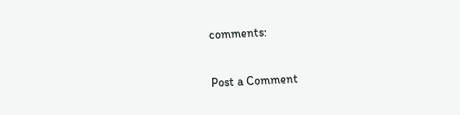comments:

Post a Comment